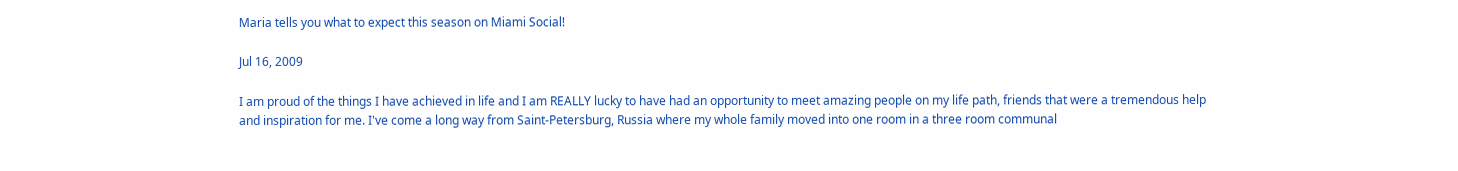Maria tells you what to expect this season on Miami Social!

Jul 16, 2009

I am proud of the things I have achieved in life and I am REALLY lucky to have had an opportunity to meet amazing people on my life path, friends that were a tremendous help and inspiration for me. I've come a long way from Saint-Petersburg, Russia where my whole family moved into one room in a three room communal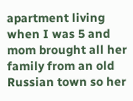apartment living when I was 5 and mom brought all her family from an old Russian town so her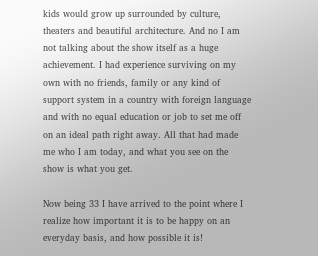kids would grow up surrounded by culture, theaters and beautiful architecture. And no I am not talking about the show itself as a huge achievement. I had experience surviving on my own with no friends, family or any kind of support system in a country with foreign language and with no equal education or job to set me off on an ideal path right away. All that had made me who I am today, and what you see on the show is what you get.

Now being 33 I have arrived to the point where I realize how important it is to be happy on an everyday basis, and how possible it is!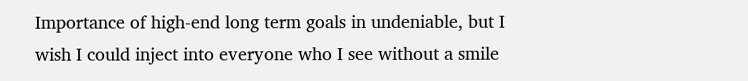Importance of high-end long term goals in undeniable, but I wish I could inject into everyone who I see without a smile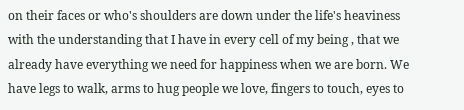on their faces or who's shoulders are down under the life's heaviness with the understanding that I have in every cell of my being , that we already have everything we need for happiness when we are born. We have legs to walk, arms to hug people we love, fingers to touch, eyes to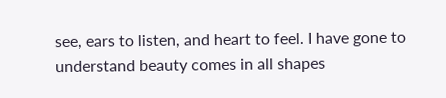see, ears to listen, and heart to feel. I have gone to understand beauty comes in all shapes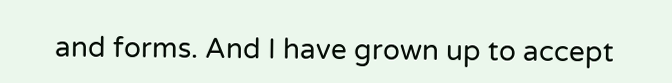and forms. And I have grown up to accept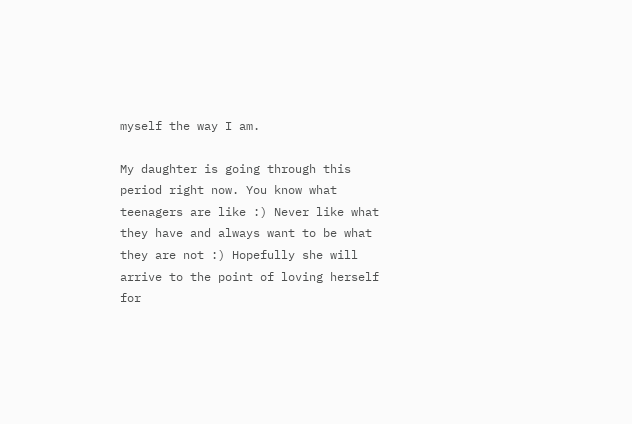myself the way I am.

My daughter is going through this period right now. You know what teenagers are like :) Never like what they have and always want to be what they are not :) Hopefully she will arrive to the point of loving herself for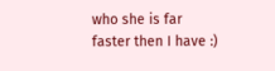who she is far faster then I have :)